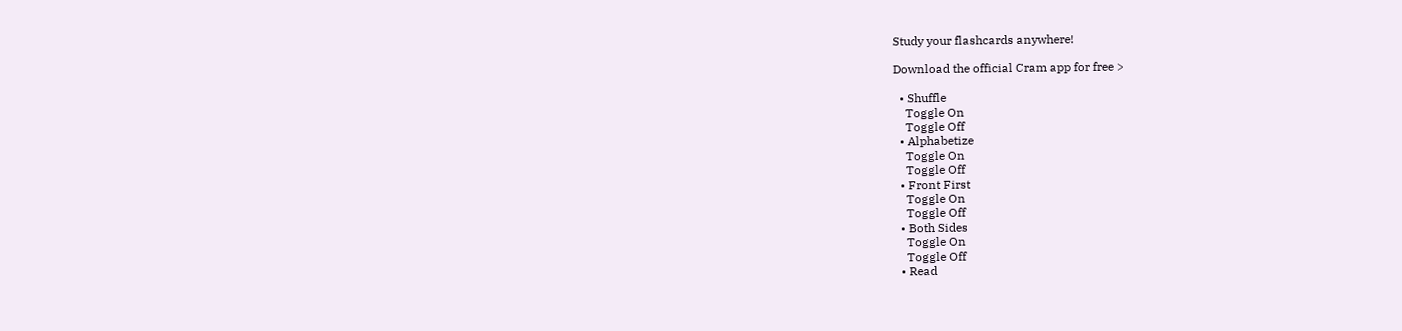Study your flashcards anywhere!

Download the official Cram app for free >

  • Shuffle
    Toggle On
    Toggle Off
  • Alphabetize
    Toggle On
    Toggle Off
  • Front First
    Toggle On
    Toggle Off
  • Both Sides
    Toggle On
    Toggle Off
  • Read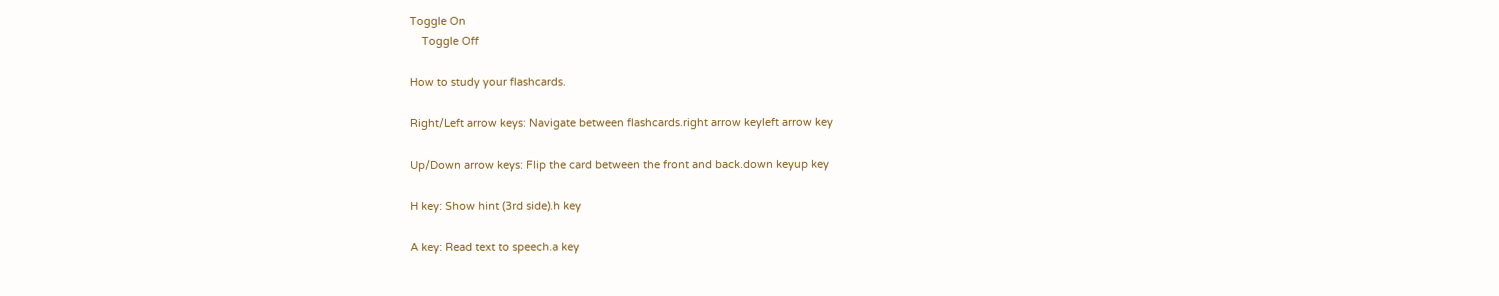Toggle On
    Toggle Off

How to study your flashcards.

Right/Left arrow keys: Navigate between flashcards.right arrow keyleft arrow key

Up/Down arrow keys: Flip the card between the front and back.down keyup key

H key: Show hint (3rd side).h key

A key: Read text to speech.a key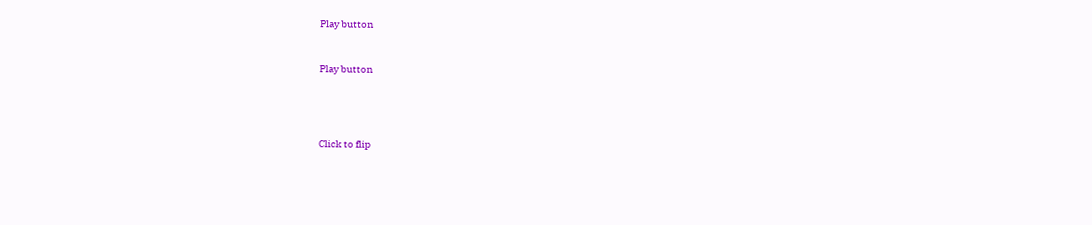Play button


Play button




Click to flip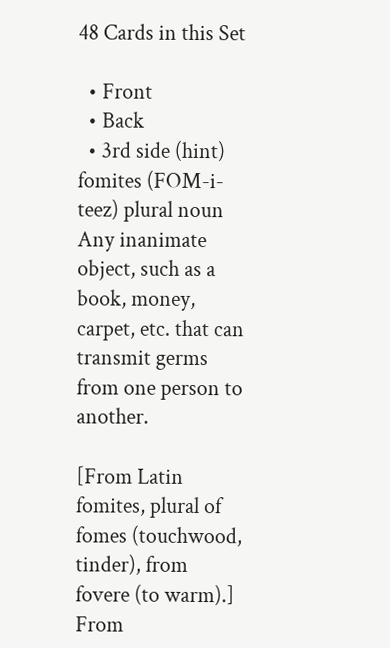48 Cards in this Set

  • Front
  • Back
  • 3rd side (hint)
fomites (FOM-i-teez) plural noun
Any inanimate object, such as a book, money, carpet, etc. that can transmit germs from one person to another.

[From Latin fomites, plural of fomes (touchwood, tinder), from fovere (to warm).]
From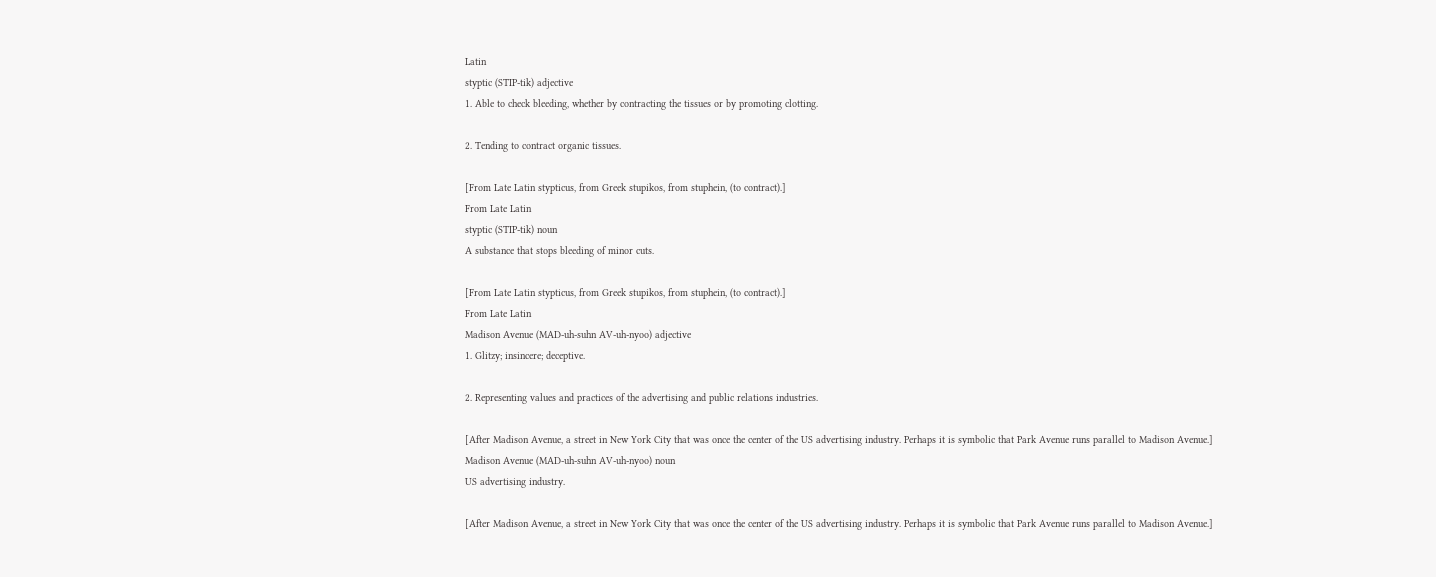Latin
styptic (STIP-tik) adjective
1. Able to check bleeding, whether by contracting the tissues or by promoting clotting.

2. Tending to contract organic tissues.

[From Late Latin stypticus, from Greek stupikos, from stuphein, (to contract).]
From Late Latin
styptic (STIP-tik) noun
A substance that stops bleeding of minor cuts.

[From Late Latin stypticus, from Greek stupikos, from stuphein, (to contract).]
From Late Latin
Madison Avenue (MAD-uh-suhn AV-uh-nyoo) adjective
1. Glitzy; insincere; deceptive.

2. Representing values and practices of the advertising and public relations industries.

[After Madison Avenue, a street in New York City that was once the center of the US advertising industry. Perhaps it is symbolic that Park Avenue runs parallel to Madison Avenue.]
Madison Avenue (MAD-uh-suhn AV-uh-nyoo) noun
US advertising industry.

[After Madison Avenue, a street in New York City that was once the center of the US advertising industry. Perhaps it is symbolic that Park Avenue runs parallel to Madison Avenue.]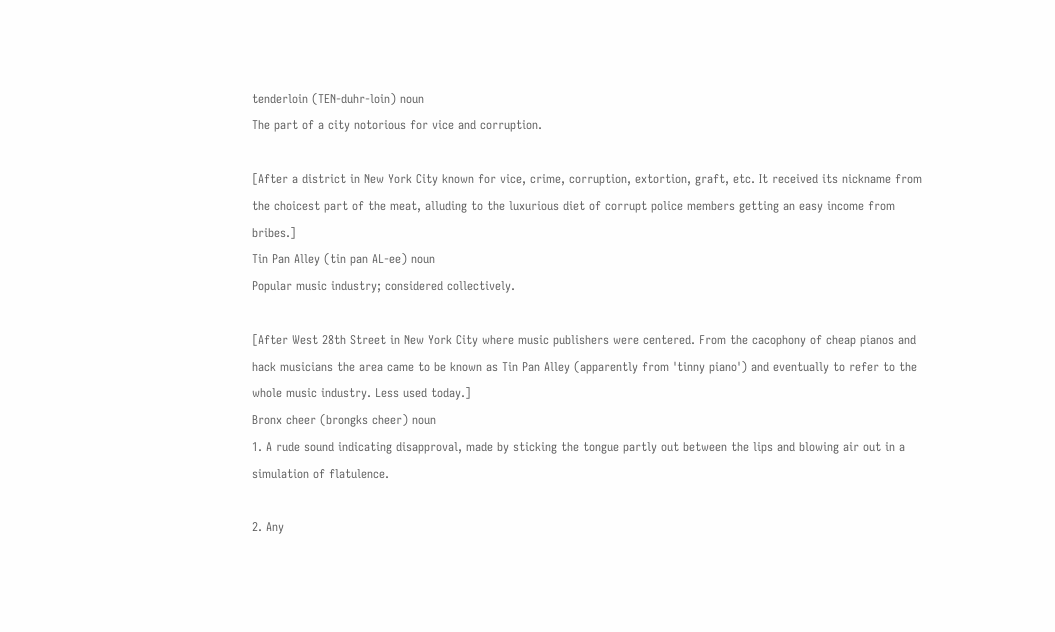tenderloin (TEN-duhr-loin) noun
The part of a city notorious for vice and corruption.

[After a district in New York City known for vice, crime, corruption, extortion, graft, etc. It received its nickname from the choicest part of the meat, alluding to the luxurious diet of corrupt police members getting an easy income from bribes.]
Tin Pan Alley (tin pan AL-ee) noun
Popular music industry; considered collectively.

[After West 28th Street in New York City where music publishers were centered. From the cacophony of cheap pianos and hack musicians the area came to be known as Tin Pan Alley (apparently from 'tinny piano') and eventually to refer to the whole music industry. Less used today.]
Bronx cheer (brongks cheer) noun
1. A rude sound indicating disapproval, made by sticking the tongue partly out between the lips and blowing air out in a simulation of flatulence.

2. Any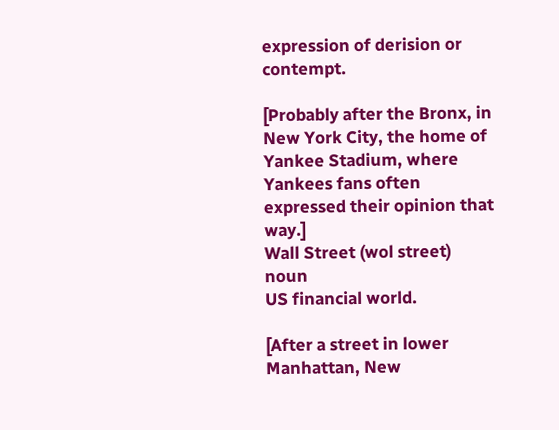expression of derision or contempt.

[Probably after the Bronx, in New York City, the home of Yankee Stadium, where Yankees fans often expressed their opinion that way.]
Wall Street (wol street) noun
US financial world.

[After a street in lower Manhattan, New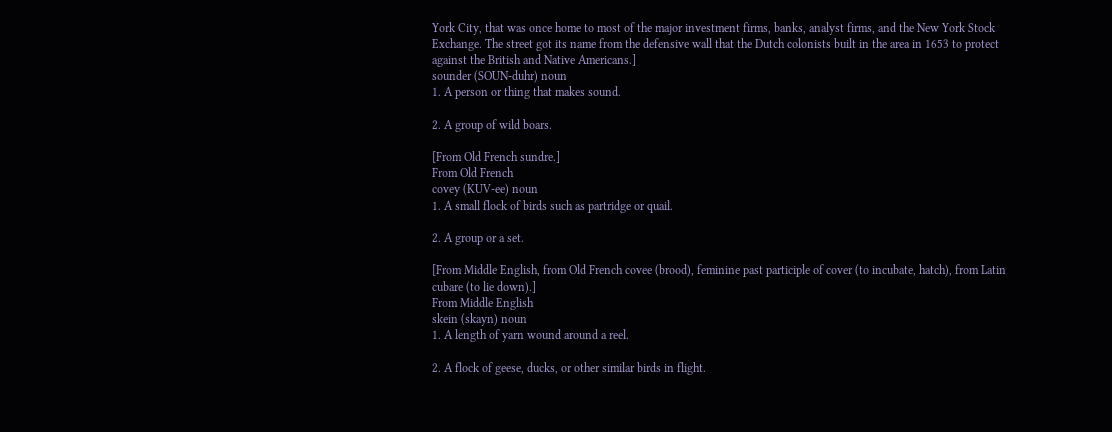York City, that was once home to most of the major investment firms, banks, analyst firms, and the New York Stock Exchange. The street got its name from the defensive wall that the Dutch colonists built in the area in 1653 to protect against the British and Native Americans.]
sounder (SOUN-duhr) noun
1. A person or thing that makes sound.

2. A group of wild boars.

[From Old French sundre.]
From Old French
covey (KUV-ee) noun
1. A small flock of birds such as partridge or quail.

2. A group or a set.

[From Middle English, from Old French covee (brood), feminine past participle of cover (to incubate, hatch), from Latin cubare (to lie down).]
From Middle English
skein (skayn) noun
1. A length of yarn wound around a reel.

2. A flock of geese, ducks, or other similar birds in flight.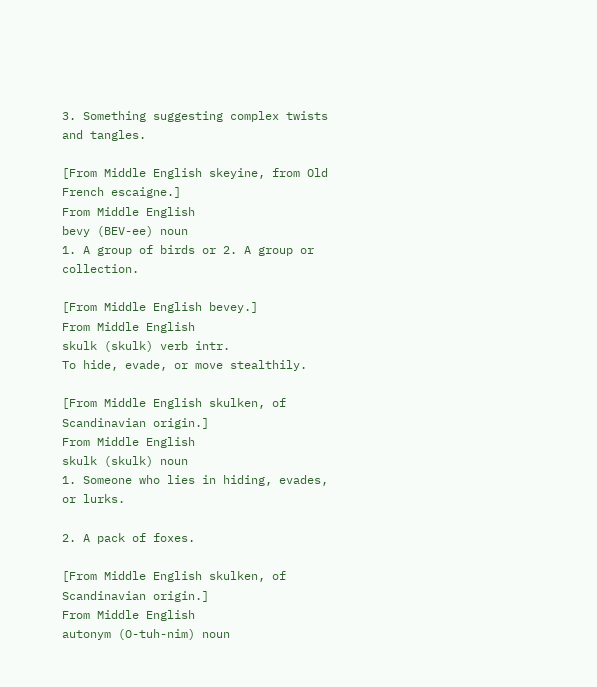3. Something suggesting complex twists and tangles.

[From Middle English skeyine, from Old French escaigne.]
From Middle English
bevy (BEV-ee) noun
1. A group of birds or 2. A group or collection.

[From Middle English bevey.]
From Middle English
skulk (skulk) verb intr.
To hide, evade, or move stealthily.

[From Middle English skulken, of Scandinavian origin.]
From Middle English
skulk (skulk) noun
1. Someone who lies in hiding, evades, or lurks.

2. A pack of foxes.

[From Middle English skulken, of Scandinavian origin.]
From Middle English
autonym (O-tuh-nim) noun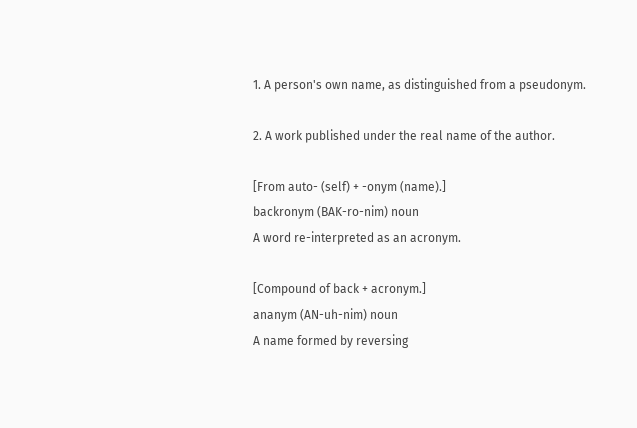1. A person's own name, as distinguished from a pseudonym.

2. A work published under the real name of the author.

[From auto- (self) + -onym (name).]
backronym (BAK-ro-nim) noun
A word re-interpreted as an acronym.

[Compound of back + acronym.]
ananym (AN-uh-nim) noun
A name formed by reversing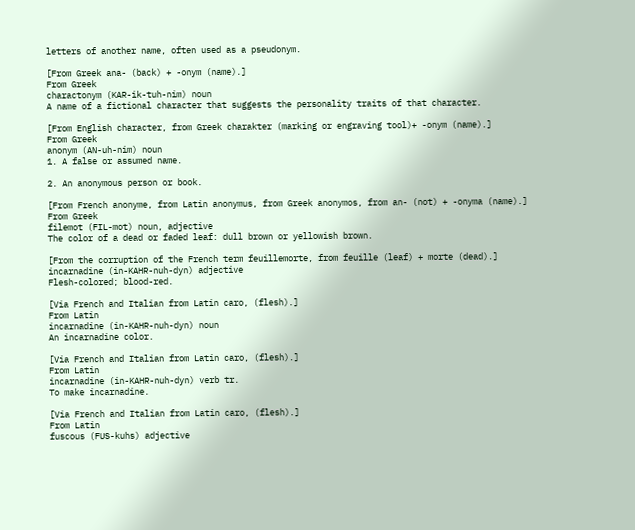letters of another name, often used as a pseudonym.

[From Greek ana- (back) + -onym (name).]
From Greek
charactonym (KAR-ik-tuh-nim) noun
A name of a fictional character that suggests the personality traits of that character.

[From English character, from Greek charakter (marking or engraving tool)+ -onym (name).]
From Greek
anonym (AN-uh-nim) noun
1. A false or assumed name.

2. An anonymous person or book.

[From French anonyme, from Latin anonymus, from Greek anonymos, from an- (not) + -onyma (name).]
From Greek
filemot (FIL-mot) noun, adjective
The color of a dead or faded leaf: dull brown or yellowish brown.

[From the corruption of the French term feuillemorte, from feuille (leaf) + morte (dead).]
incarnadine (in-KAHR-nuh-dyn) adjective
Flesh-colored; blood-red.

[Via French and Italian from Latin caro, (flesh).]
From Latin
incarnadine (in-KAHR-nuh-dyn) noun
An incarnadine color.

[Via French and Italian from Latin caro, (flesh).]
From Latin
incarnadine (in-KAHR-nuh-dyn) verb tr.
To make incarnadine.

[Via French and Italian from Latin caro, (flesh).]
From Latin
fuscous (FUS-kuhs) adjective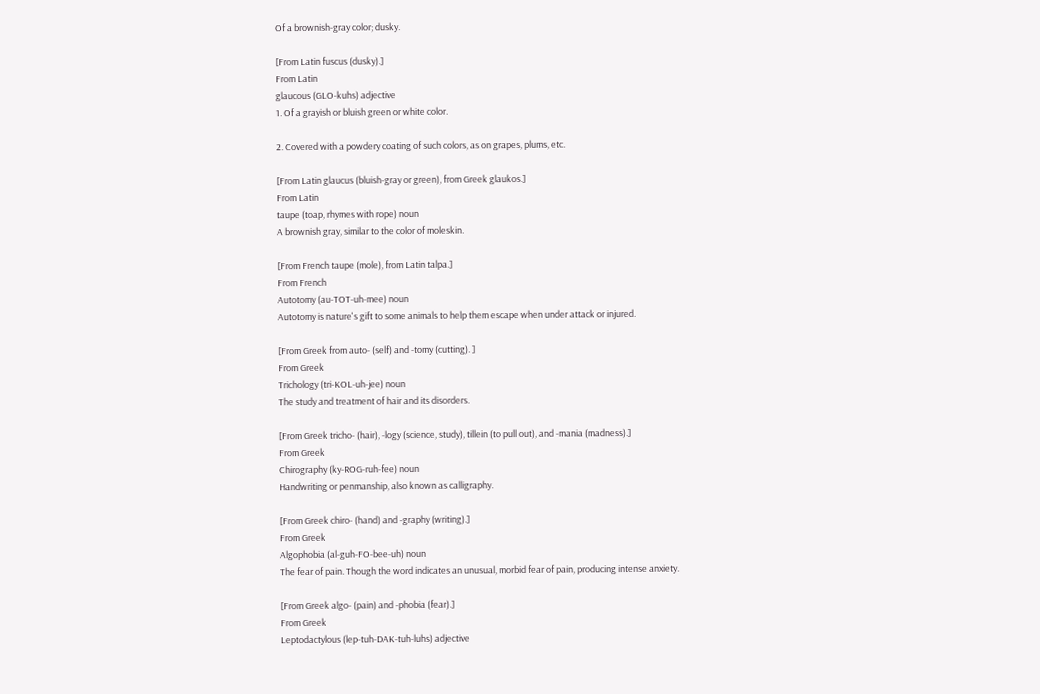Of a brownish-gray color; dusky.

[From Latin fuscus (dusky).]
From Latin
glaucous (GLO-kuhs) adjective
1. Of a grayish or bluish green or white color.

2. Covered with a powdery coating of such colors, as on grapes, plums, etc.

[From Latin glaucus (bluish-gray or green), from Greek glaukos.]
From Latin
taupe (toap, rhymes with rope) noun
A brownish gray, similar to the color of moleskin.

[From French taupe (mole), from Latin talpa.]
From French
Autotomy (au-TOT-uh-mee) noun
Autotomy is nature's gift to some animals to help them escape when under attack or injured.

[From Greek from auto- (self) and -tomy (cutting). ]
From Greek
Trichology (tri-KOL-uh-jee) noun
The study and treatment of hair and its disorders.

[From Greek tricho- (hair), -logy (science, study), tillein (to pull out), and -mania (madness).]
From Greek
Chirography (ky-ROG-ruh-fee) noun
Handwriting or penmanship, also known as calligraphy.

[From Greek chiro- (hand) and -graphy (writing).]
From Greek
Algophobia (al-guh-FO-bee-uh) noun
The fear of pain. Though the word indicates an unusual, morbid fear of pain, producing intense anxiety.

[From Greek algo- (pain) and -phobia (fear).]
From Greek
Leptodactylous (lep-tuh-DAK-tuh-luhs) adjective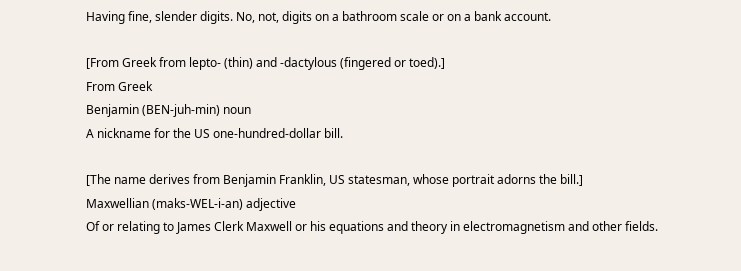Having fine, slender digits. No, not, digits on a bathroom scale or on a bank account.

[From Greek from lepto- (thin) and -dactylous (fingered or toed).]
From Greek
Benjamin (BEN-juh-min) noun
A nickname for the US one-hundred-dollar bill.

[The name derives from Benjamin Franklin, US statesman, whose portrait adorns the bill.]
Maxwellian (maks-WEL-i-an) adjective
Of or relating to James Clerk Maxwell or his equations and theory in electromagnetism and other fields.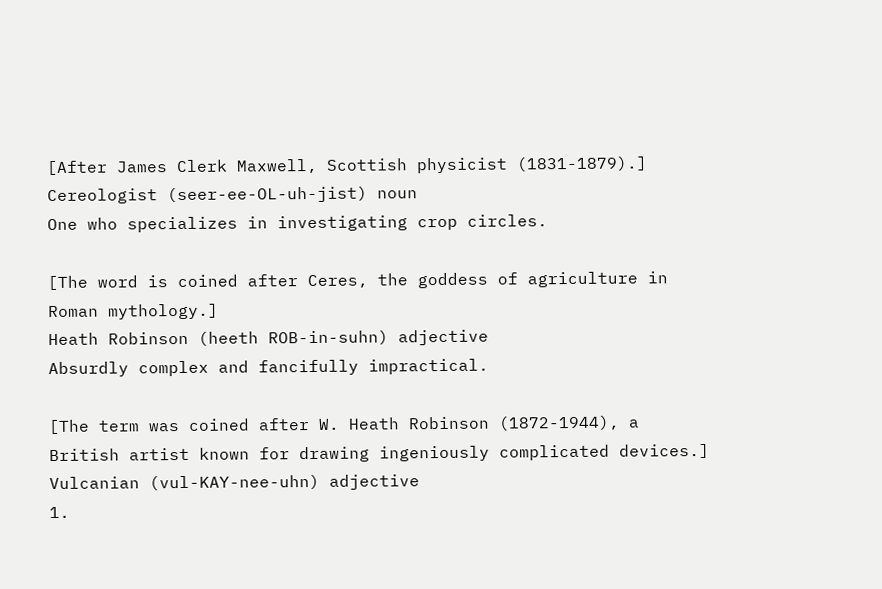[After James Clerk Maxwell, Scottish physicist (1831-1879).]
Cereologist (seer-ee-OL-uh-jist) noun
One who specializes in investigating crop circles.

[The word is coined after Ceres, the goddess of agriculture in Roman mythology.]
Heath Robinson (heeth ROB-in-suhn) adjective
Absurdly complex and fancifully impractical.

[The term was coined after W. Heath Robinson (1872-1944), a British artist known for drawing ingeniously complicated devices.]
Vulcanian (vul-KAY-nee-uhn) adjective
1.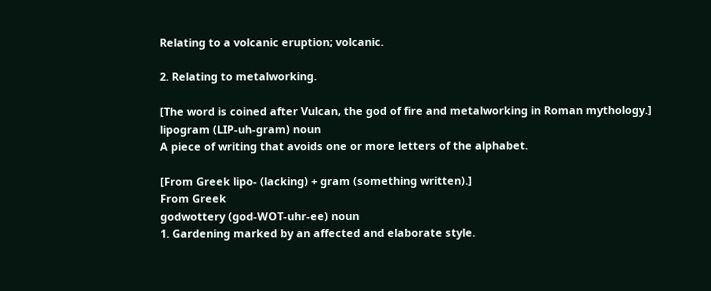Relating to a volcanic eruption; volcanic.

2. Relating to metalworking.

[The word is coined after Vulcan, the god of fire and metalworking in Roman mythology.]
lipogram (LIP-uh-gram) noun
A piece of writing that avoids one or more letters of the alphabet.

[From Greek lipo- (lacking) + gram (something written).]
From Greek
godwottery (god-WOT-uhr-ee) noun
1. Gardening marked by an affected and elaborate style.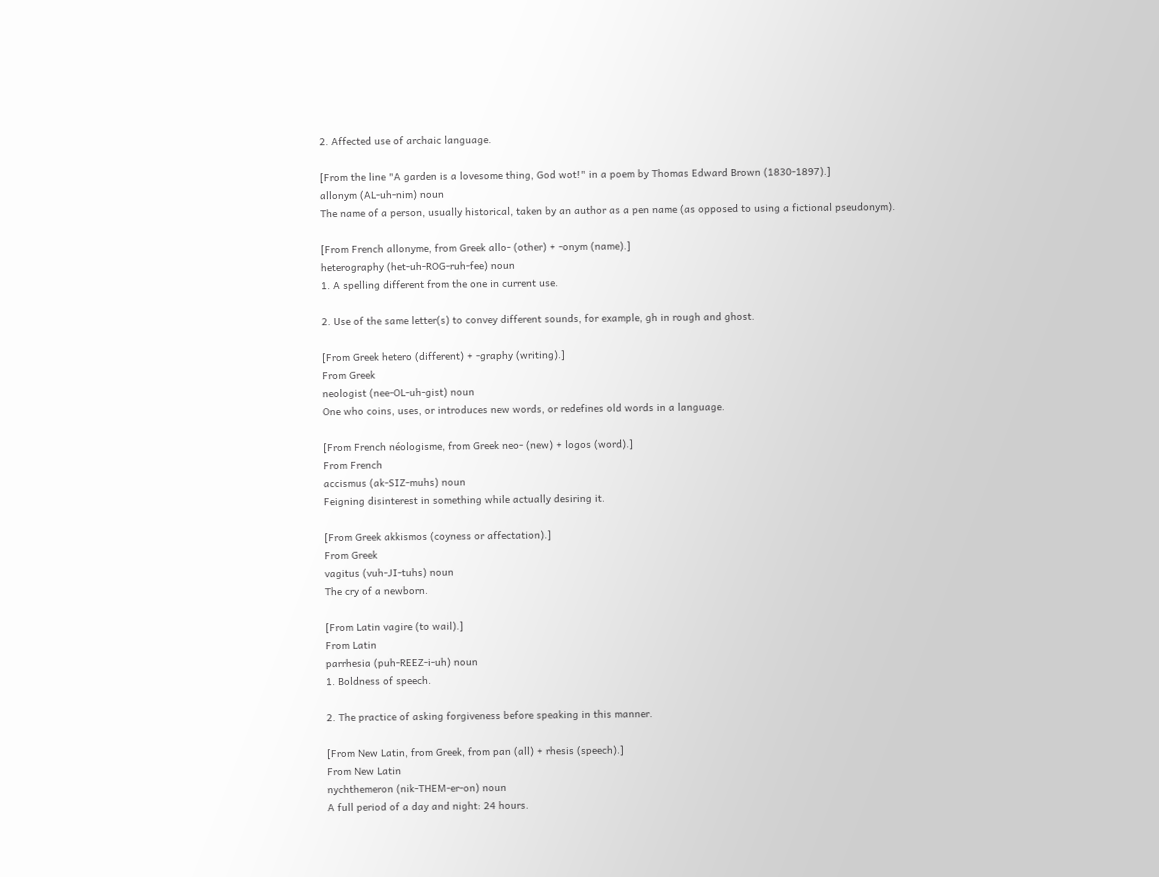2. Affected use of archaic language.

[From the line "A garden is a lovesome thing, God wot!" in a poem by Thomas Edward Brown (1830-1897).]
allonym (AL-uh-nim) noun
The name of a person, usually historical, taken by an author as a pen name (as opposed to using a fictional pseudonym).

[From French allonyme, from Greek allo- (other) + -onym (name).]
heterography (het-uh-ROG-ruh-fee) noun
1. A spelling different from the one in current use.

2. Use of the same letter(s) to convey different sounds, for example, gh in rough and ghost.

[From Greek hetero (different) + -graphy (writing).]
From Greek
neologist (nee-OL-uh-gist) noun
One who coins, uses, or introduces new words, or redefines old words in a language.

[From French néologisme, from Greek neo- (new) + logos (word).]
From French
accismus (ak-SIZ-muhs) noun
Feigning disinterest in something while actually desiring it.

[From Greek akkismos (coyness or affectation).]
From Greek
vagitus (vuh-JI-tuhs) noun
The cry of a newborn.

[From Latin vagire (to wail).]
From Latin
parrhesia (puh-REEZ-i-uh) noun
1. Boldness of speech.

2. The practice of asking forgiveness before speaking in this manner.

[From New Latin, from Greek, from pan (all) + rhesis (speech).]
From New Latin
nychthemeron (nik-THEM-er-on) noun
A full period of a day and night: 24 hours.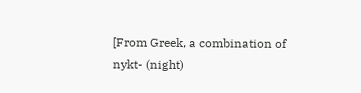[From Greek, a combination of nykt- (night)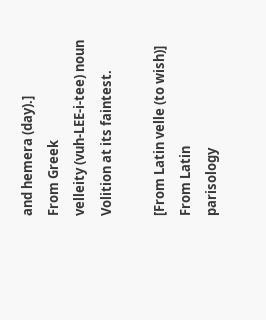and hemera (day).]
From Greek
velleity (vuh-LEE-i-tee) noun
Volition at its faintest.

[From Latin velle (to wish)]
From Latin
parisology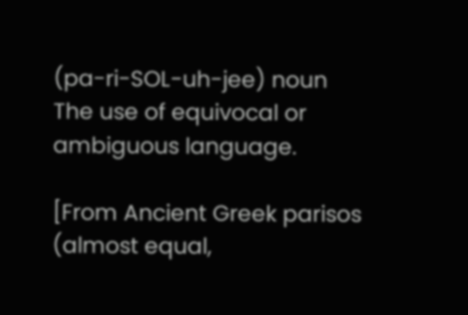(pa-ri-SOL-uh-jee) noun
The use of equivocal or ambiguous language.

[From Ancient Greek parisos (almost equal,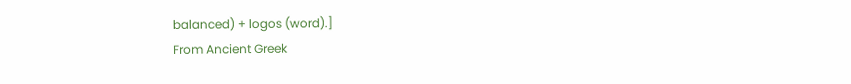balanced) + logos (word).]
From Ancient Greek